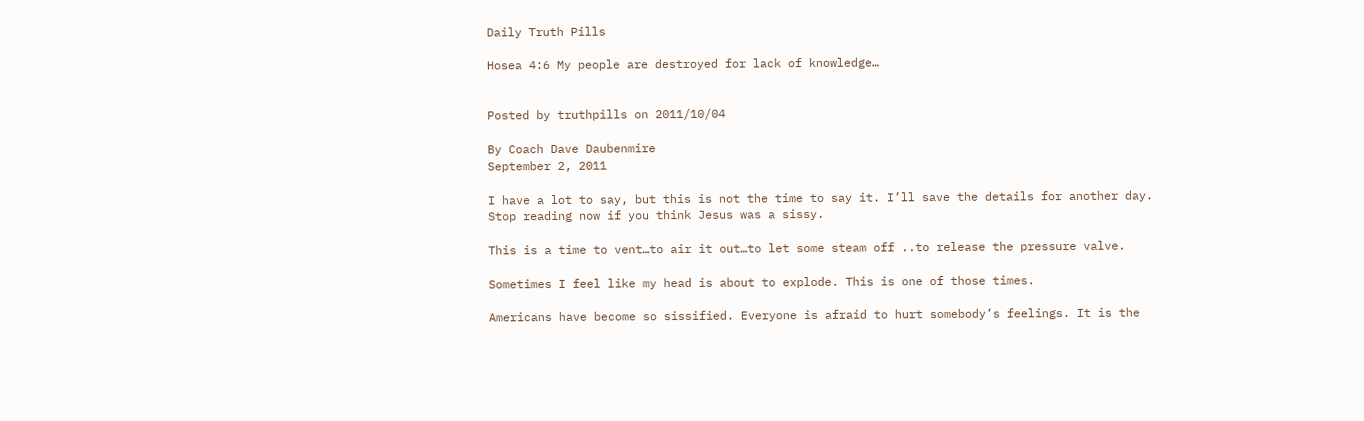Daily Truth Pills

Hosea 4:6 My people are destroyed for lack of knowledge…


Posted by truthpills on 2011/10/04

By Coach Dave Daubenmire
September 2, 2011

I have a lot to say, but this is not the time to say it. I’ll save the details for another day. Stop reading now if you think Jesus was a sissy.

This is a time to vent…to air it out…to let some steam off ..to release the pressure valve.

Sometimes I feel like my head is about to explode. This is one of those times.

Americans have become so sissified. Everyone is afraid to hurt somebody’s feelings. It is the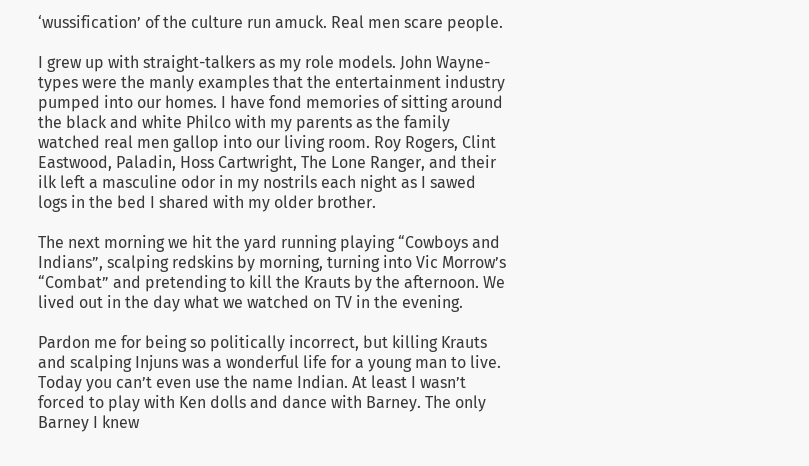‘wussification’ of the culture run amuck. Real men scare people.

I grew up with straight-talkers as my role models. John Wayne-types were the manly examples that the entertainment industry pumped into our homes. I have fond memories of sitting around the black and white Philco with my parents as the family watched real men gallop into our living room. Roy Rogers, Clint Eastwood, Paladin, Hoss Cartwright, The Lone Ranger, and their ilk left a masculine odor in my nostrils each night as I sawed logs in the bed I shared with my older brother.

The next morning we hit the yard running playing “Cowboys and Indians”, scalping redskins by morning, turning into Vic Morrow’s “Combat” and pretending to kill the Krauts by the afternoon. We lived out in the day what we watched on TV in the evening.

Pardon me for being so politically incorrect, but killing Krauts and scalping Injuns was a wonderful life for a young man to live. Today you can’t even use the name Indian. At least I wasn’t forced to play with Ken dolls and dance with Barney. The only Barney I knew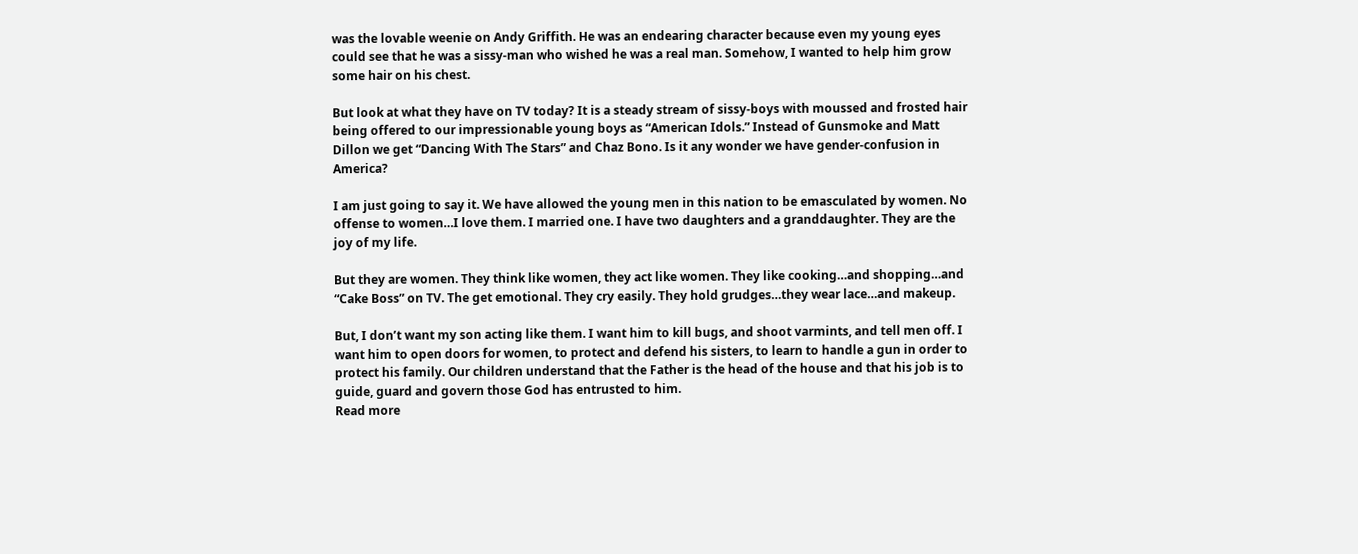was the lovable weenie on Andy Griffith. He was an endearing character because even my young eyes could see that he was a sissy-man who wished he was a real man. Somehow, I wanted to help him grow some hair on his chest.

But look at what they have on TV today? It is a steady stream of sissy-boys with moussed and frosted hair being offered to our impressionable young boys as “American Idols.” Instead of Gunsmoke and Matt Dillon we get “Dancing With The Stars” and Chaz Bono. Is it any wonder we have gender-confusion in America?

I am just going to say it. We have allowed the young men in this nation to be emasculated by women. No offense to women…I love them. I married one. I have two daughters and a granddaughter. They are the joy of my life.

But they are women. They think like women, they act like women. They like cooking…and shopping…and “Cake Boss” on TV. The get emotional. They cry easily. They hold grudges…they wear lace…and makeup.

But, I don’t want my son acting like them. I want him to kill bugs, and shoot varmints, and tell men off. I want him to open doors for women, to protect and defend his sisters, to learn to handle a gun in order to protect his family. Our children understand that the Father is the head of the house and that his job is to guide, guard and govern those God has entrusted to him.
Read more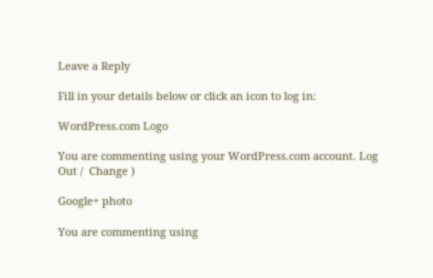Leave a Reply

Fill in your details below or click an icon to log in:

WordPress.com Logo

You are commenting using your WordPress.com account. Log Out /  Change )

Google+ photo

You are commenting using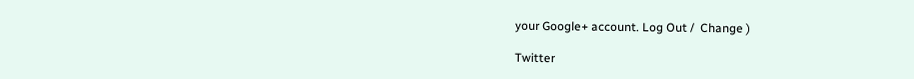your Google+ account. Log Out /  Change )

Twitter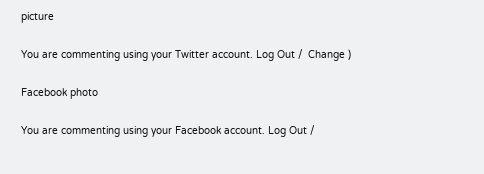picture

You are commenting using your Twitter account. Log Out /  Change )

Facebook photo

You are commenting using your Facebook account. Log Out /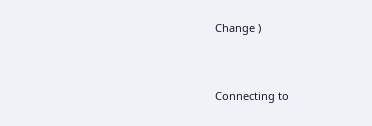Change )


Connecting to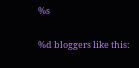%s

%d bloggers like this: